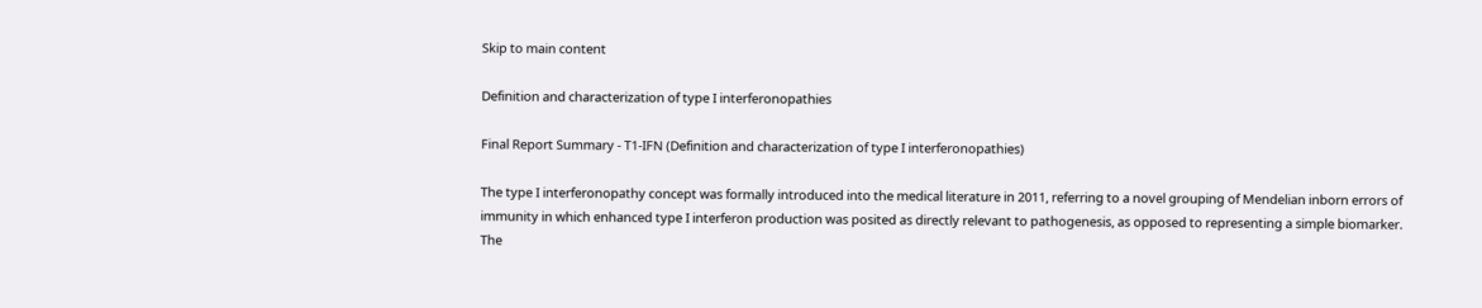Skip to main content

Definition and characterization of type I interferonopathies

Final Report Summary - T1-IFN (Definition and characterization of type I interferonopathies)

The type I interferonopathy concept was formally introduced into the medical literature in 2011, referring to a novel grouping of Mendelian inborn errors of immunity in which enhanced type I interferon production was posited as directly relevant to pathogenesis, as opposed to representing a simple biomarker. The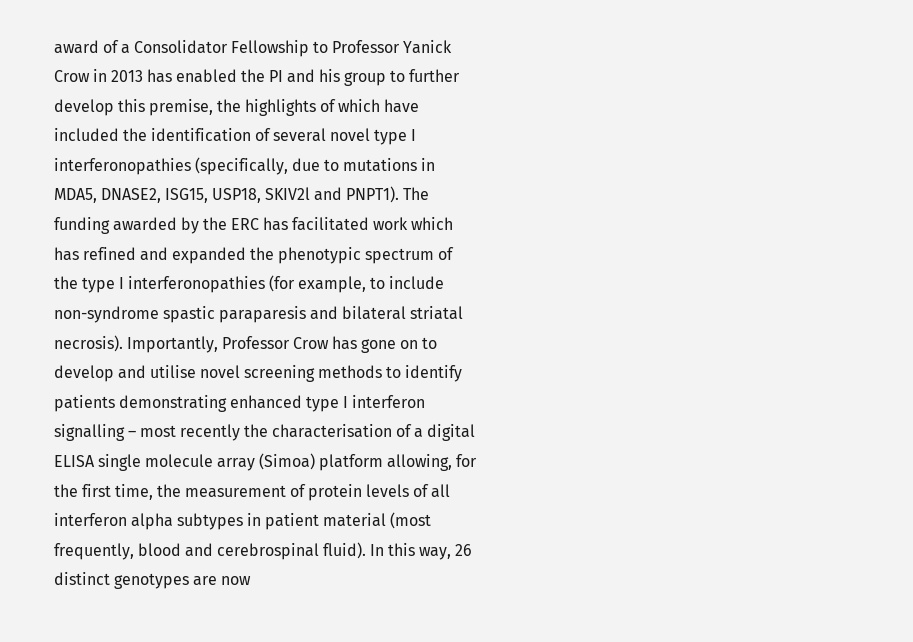award of a Consolidator Fellowship to Professor Yanick Crow in 2013 has enabled the PI and his group to further develop this premise, the highlights of which have included the identification of several novel type I interferonopathies (specifically, due to mutations in MDA5, DNASE2, ISG15, USP18, SKIV2l and PNPT1). The funding awarded by the ERC has facilitated work which has refined and expanded the phenotypic spectrum of the type I interferonopathies (for example, to include non-syndrome spastic paraparesis and bilateral striatal necrosis). Importantly, Professor Crow has gone on to develop and utilise novel screening methods to identify patients demonstrating enhanced type I interferon signalling – most recently the characterisation of a digital ELISA single molecule array (Simoa) platform allowing, for the first time, the measurement of protein levels of all interferon alpha subtypes in patient material (most frequently, blood and cerebrospinal fluid). In this way, 26 distinct genotypes are now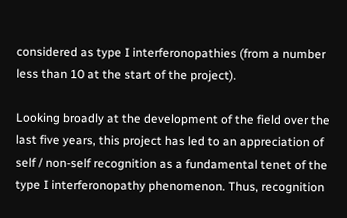considered as type I interferonopathies (from a number less than 10 at the start of the project).

Looking broadly at the development of the field over the last five years, this project has led to an appreciation of self / non-self recognition as a fundamental tenet of the type I interferonopathy phenomenon. Thus, recognition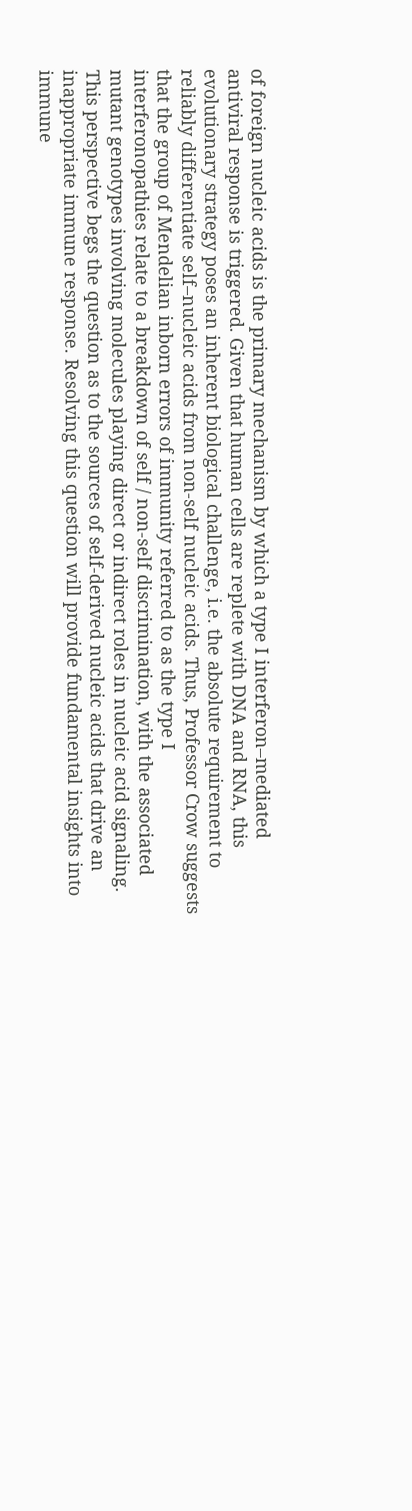of foreign nucleic acids is the primary mechanism by which a type I interferon–mediated antiviral response is triggered. Given that human cells are replete with DNA and RNA, this evolutionary strategy poses an inherent biological challenge, i.e. the absolute requirement to reliably differentiate self–nucleic acids from non-self nucleic acids. Thus, Professor Crow suggests that the group of Mendelian inborn errors of immunity referred to as the type I interferonopathies relate to a breakdown of self / non-self discrimination, with the associated mutant genotypes involving molecules playing direct or indirect roles in nucleic acid signaling. This perspective begs the question as to the sources of self-derived nucleic acids that drive an inappropriate immune response. Resolving this question will provide fundamental insights into immune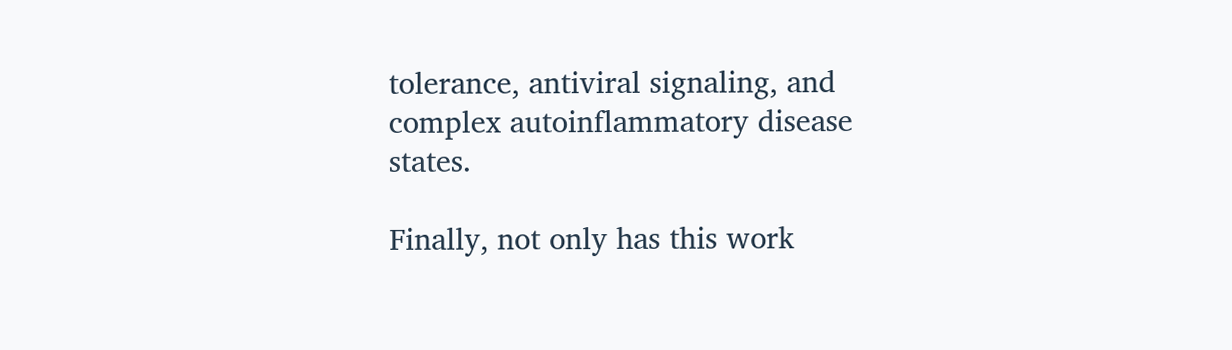tolerance, antiviral signaling, and complex autoinflammatory disease states.

Finally, not only has this work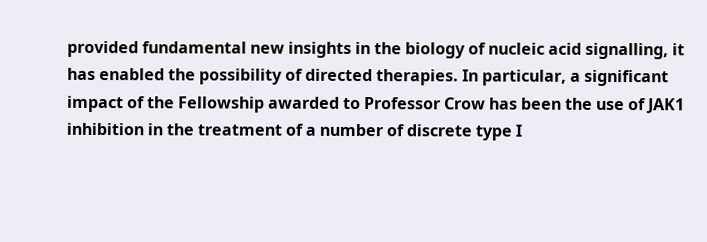provided fundamental new insights in the biology of nucleic acid signalling, it has enabled the possibility of directed therapies. In particular, a significant impact of the Fellowship awarded to Professor Crow has been the use of JAK1 inhibition in the treatment of a number of discrete type I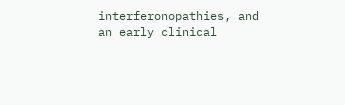interferonopathies, and an early clinical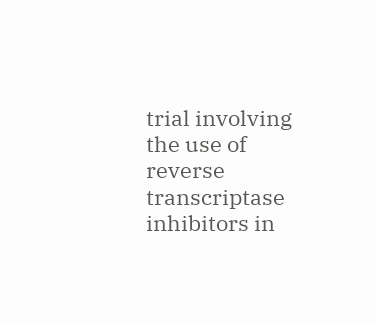trial involving the use of reverse transcriptase inhibitors in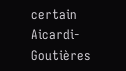certain Aicardi-Goutières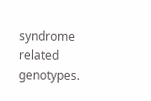syndrome related genotypes.